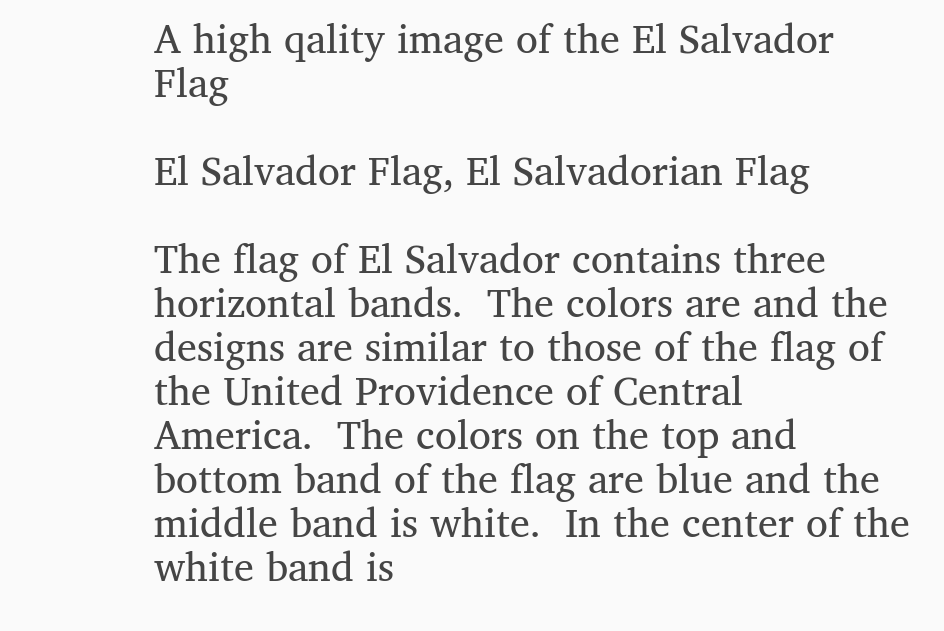A high qality image of the El Salvador Flag

El Salvador Flag, El Salvadorian Flag

The flag of El Salvador contains three horizontal bands.  The colors are and the designs are similar to those of the flag of the United Providence of Central America.  The colors on the top and bottom band of the flag are blue and the middle band is white.  In the center of the white band is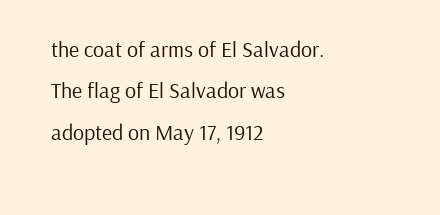the coat of arms of El Salvador.  The flag of El Salvador was adopted on May 17, 1912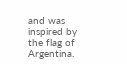and was inspired by the flag of Argentina.